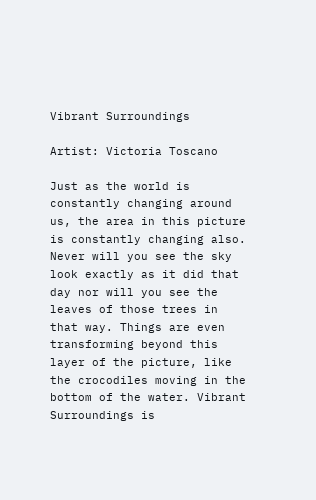Vibrant Surroundings

Artist: Victoria Toscano

Just as the world is constantly changing around us, the area in this picture is constantly changing also. Never will you see the sky look exactly as it did that day nor will you see the leaves of those trees in that way. Things are even transforming beyond this layer of the picture, like the crocodiles moving in the bottom of the water. Vibrant Surroundings is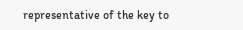representative of the key to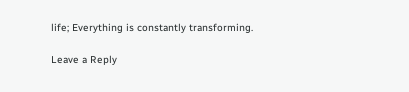life; Everything is constantly transforming.

Leave a Reply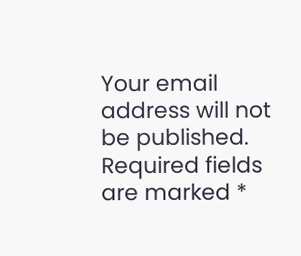Your email address will not be published. Required fields are marked *